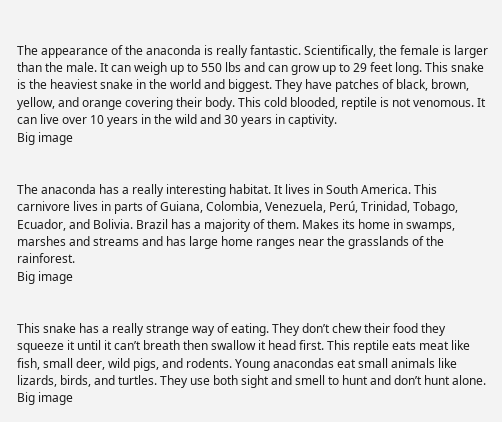The appearance of the anaconda is really fantastic. Scientifically, the female is larger than the male. It can weigh up to 550 lbs and can grow up to 29 feet long. This snake is the heaviest snake in the world and biggest. They have patches of black, brown, yellow, and orange covering their body. This cold blooded, reptile is not venomous. It can live over 10 years in the wild and 30 years in captivity.
Big image


The anaconda has a really interesting habitat. It lives in South America. This carnivore lives in parts of Guiana, Colombia, Venezuela, Perú, Trinidad, Tobago, Ecuador, and Bolivia. Brazil has a majority of them. Makes its home in swamps, marshes and streams and has large home ranges near the grasslands of the rainforest.
Big image


This snake has a really strange way of eating. They don’t chew their food they squeeze it until it can’t breath then swallow it head first. This reptile eats meat like fish, small deer, wild pigs, and rodents. Young anacondas eat small animals like lizards, birds, and turtles. They use both sight and smell to hunt and don’t hunt alone.
Big image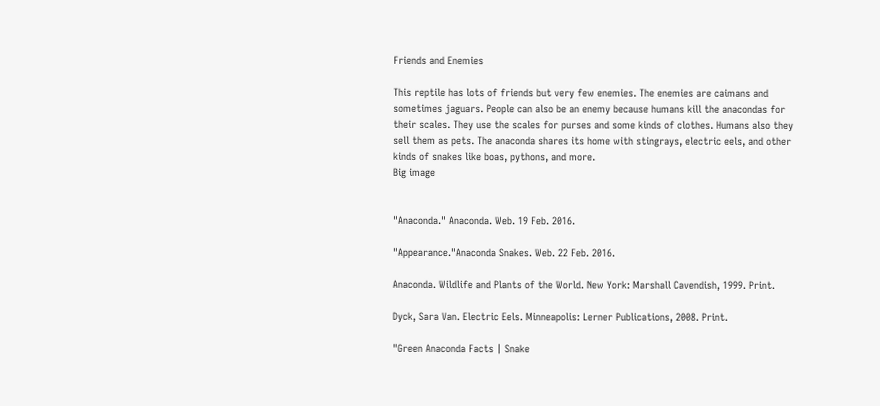Friends and Enemies

This reptile has lots of friends but very few enemies. The enemies are caimans and sometimes jaguars. People can also be an enemy because humans kill the anacondas for their scales. They use the scales for purses and some kinds of clothes. Humans also they sell them as pets. The anaconda shares its home with stingrays, electric eels, and other kinds of snakes like boas, pythons, and more.
Big image


"Anaconda." Anaconda. Web. 19 Feb. 2016.

"Appearance."Anaconda Snakes. Web. 22 Feb. 2016.

Anaconda. Wildlife and Plants of the World. New York: Marshall Cavendish, 1999. Print.

Dyck, Sara Van. Electric Eels. Minneapolis: Lerner Publications, 2008. Print.

"Green Anaconda Facts | Snake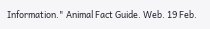Information." Animal Fact Guide. Web. 19 Feb.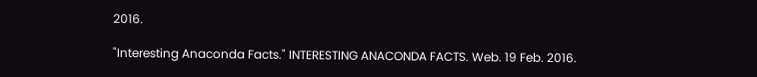2016.

"Interesting Anaconda Facts." INTERESTING ANACONDA FACTS. Web. 19 Feb. 2016.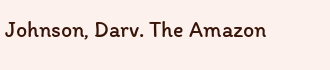Johnson, Darv. The Amazon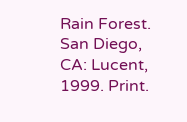Rain Forest. San Diego, CA: Lucent, 1999. Print.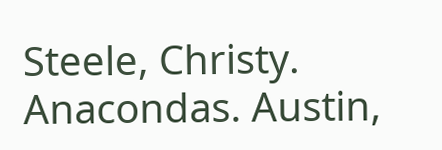Steele, Christy. Anacondas. Austin,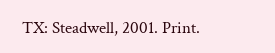TX: Steadwell, 2001. Print.